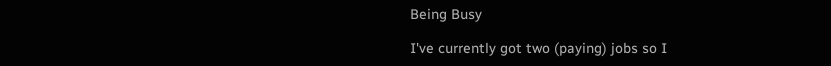Being Busy

I've currently got two (paying) jobs so I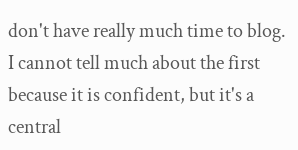don't have really much time to blog. I cannot tell much about the first because it is confident, but it's a central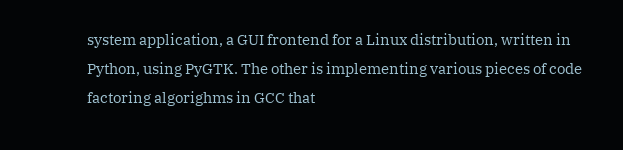system application, a GUI frontend for a Linux distribution, written in Python, using PyGTK. The other is implementing various pieces of code factoring algorighms in GCC that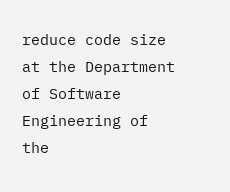reduce code size at the Department of Software Engineering of the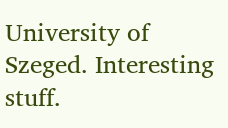University of Szeged. Interesting stuff.